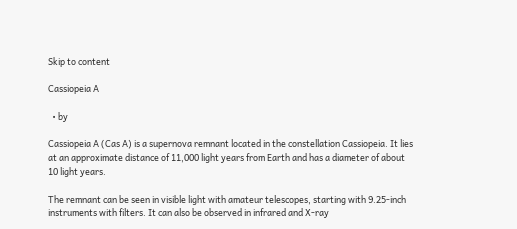Skip to content

Cassiopeia A

  • by

Cassiopeia A (Cas A) is a supernova remnant located in the constellation Cassiopeia. It lies at an approximate distance of 11,000 light years from Earth and has a diameter of about 10 light years.

The remnant can be seen in visible light with amateur telescopes, starting with 9.25-inch instruments with filters. It can also be observed in infrared and X-ray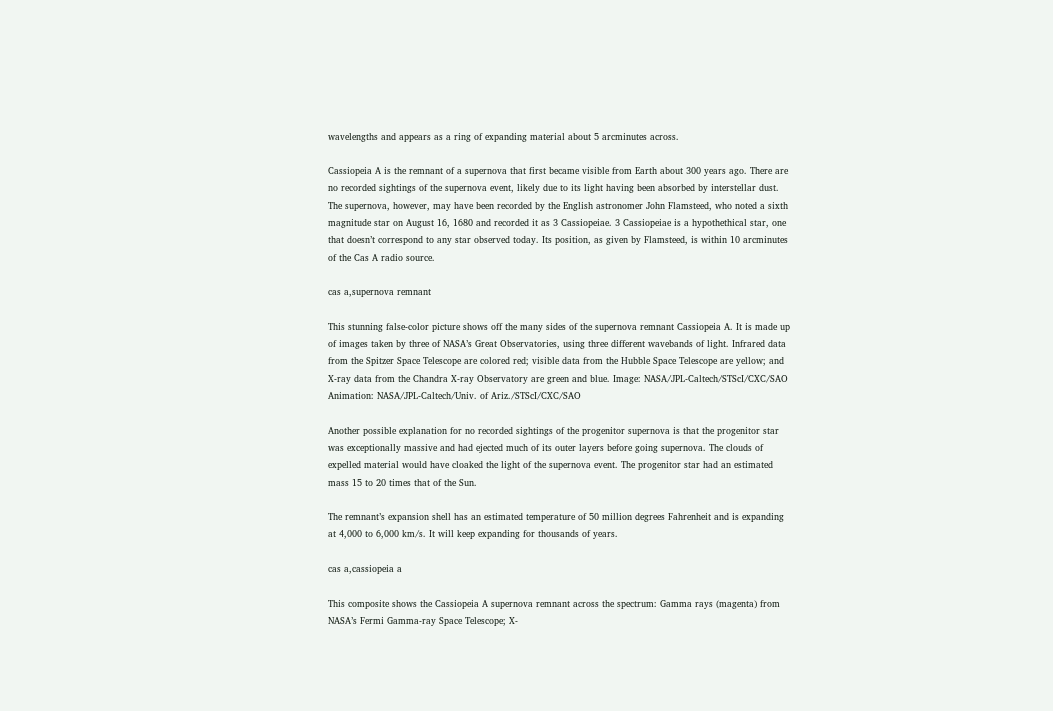wavelengths and appears as a ring of expanding material about 5 arcminutes across.

Cassiopeia A is the remnant of a supernova that first became visible from Earth about 300 years ago. There are no recorded sightings of the supernova event, likely due to its light having been absorbed by interstellar dust. The supernova, however, may have been recorded by the English astronomer John Flamsteed, who noted a sixth magnitude star on August 16, 1680 and recorded it as 3 Cassiopeiae. 3 Cassiopeiae is a hypothethical star, one that doesn’t correspond to any star observed today. Its position, as given by Flamsteed, is within 10 arcminutes of the Cas A radio source.

cas a,supernova remnant

This stunning false-color picture shows off the many sides of the supernova remnant Cassiopeia A. It is made up of images taken by three of NASA’s Great Observatories, using three different wavebands of light. Infrared data from the Spitzer Space Telescope are colored red; visible data from the Hubble Space Telescope are yellow; and X-ray data from the Chandra X-ray Observatory are green and blue. Image: NASA/JPL-Caltech/STScI/CXC/SAO Animation: NASA/JPL-Caltech/Univ. of Ariz./STScI/CXC/SAO

Another possible explanation for no recorded sightings of the progenitor supernova is that the progenitor star was exceptionally massive and had ejected much of its outer layers before going supernova. The clouds of expelled material would have cloaked the light of the supernova event. The progenitor star had an estimated mass 15 to 20 times that of the Sun.

The remnant’s expansion shell has an estimated temperature of 50 million degrees Fahrenheit and is expanding at 4,000 to 6,000 km/s. It will keep expanding for thousands of years.

cas a,cassiopeia a

This composite shows the Cassiopeia A supernova remnant across the spectrum: Gamma rays (magenta) from NASA’s Fermi Gamma-ray Space Telescope; X-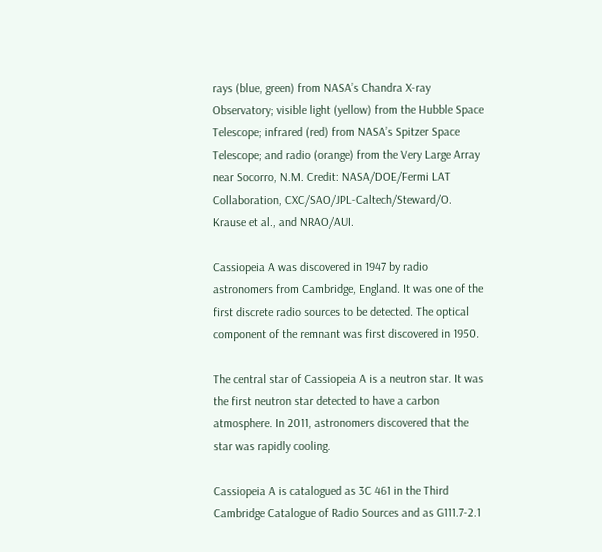rays (blue, green) from NASA’s Chandra X-ray Observatory; visible light (yellow) from the Hubble Space Telescope; infrared (red) from NASA’s Spitzer Space Telescope; and radio (orange) from the Very Large Array near Socorro, N.M. Credit: NASA/DOE/Fermi LAT Collaboration, CXC/SAO/JPL-Caltech/Steward/O. Krause et al., and NRAO/AUI.

Cassiopeia A was discovered in 1947 by radio astronomers from Cambridge, England. It was one of the first discrete radio sources to be detected. The optical component of the remnant was first discovered in 1950.

The central star of Cassiopeia A is a neutron star. It was the first neutron star detected to have a carbon atmosphere. In 2011, astronomers discovered that the star was rapidly cooling.

Cassiopeia A is catalogued as 3C 461 in the Third Cambridge Catalogue of Radio Sources and as G111.7-2.1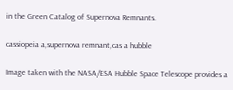in the Green Catalog of Supernova Remnants.

cassiopeia a,supernova remnant,cas a hubble

Image taken with the NASA/ESA Hubble Space Telescope provides a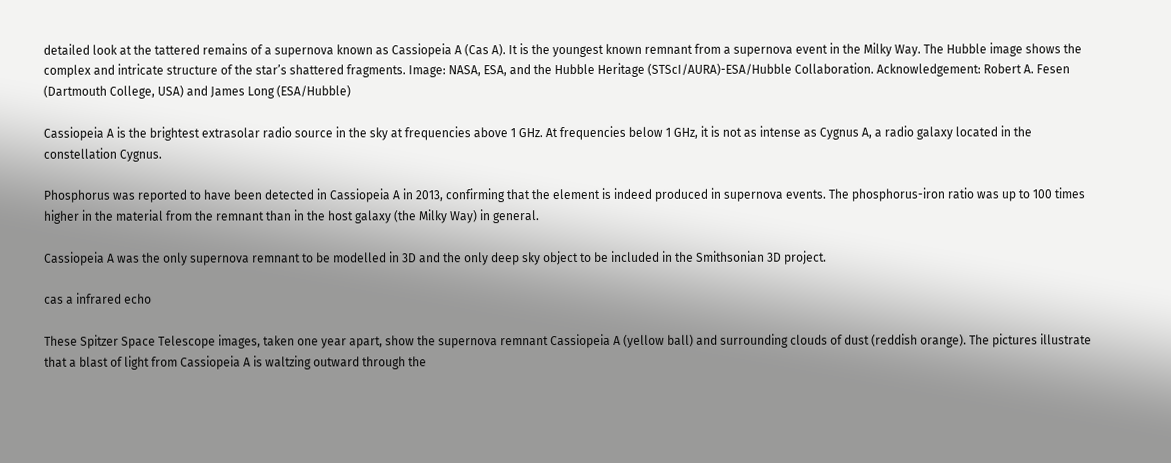detailed look at the tattered remains of a supernova known as Cassiopeia A (Cas A). It is the youngest known remnant from a supernova event in the Milky Way. The Hubble image shows the complex and intricate structure of the star’s shattered fragments. Image: NASA, ESA, and the Hubble Heritage (STScI/AURA)-ESA/Hubble Collaboration. Acknowledgement: Robert A. Fesen (Dartmouth College, USA) and James Long (ESA/Hubble)

Cassiopeia A is the brightest extrasolar radio source in the sky at frequencies above 1 GHz. At frequencies below 1 GHz, it is not as intense as Cygnus A, a radio galaxy located in the constellation Cygnus.

Phosphorus was reported to have been detected in Cassiopeia A in 2013, confirming that the element is indeed produced in supernova events. The phosphorus-iron ratio was up to 100 times higher in the material from the remnant than in the host galaxy (the Milky Way) in general.

Cassiopeia A was the only supernova remnant to be modelled in 3D and the only deep sky object to be included in the Smithsonian 3D project.

cas a infrared echo

These Spitzer Space Telescope images, taken one year apart, show the supernova remnant Cassiopeia A (yellow ball) and surrounding clouds of dust (reddish orange). The pictures illustrate that a blast of light from Cassiopeia A is waltzing outward through the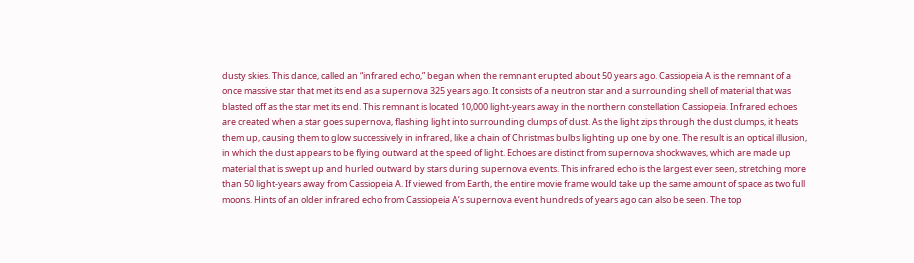dusty skies. This dance, called an “infrared echo,” began when the remnant erupted about 50 years ago. Cassiopeia A is the remnant of a once massive star that met its end as a supernova 325 years ago. It consists of a neutron star and a surrounding shell of material that was blasted off as the star met its end. This remnant is located 10,000 light-years away in the northern constellation Cassiopeia. Infrared echoes are created when a star goes supernova, flashing light into surrounding clumps of dust. As the light zips through the dust clumps, it heats them up, causing them to glow successively in infrared, like a chain of Christmas bulbs lighting up one by one. The result is an optical illusion, in which the dust appears to be flying outward at the speed of light. Echoes are distinct from supernova shockwaves, which are made up material that is swept up and hurled outward by stars during supernova events. This infrared echo is the largest ever seen, stretching more than 50 light-years away from Cassiopeia A. If viewed from Earth, the entire movie frame would take up the same amount of space as two full moons. Hints of an older infrared echo from Cassiopeia A’s supernova event hundreds of years ago can also be seen. The top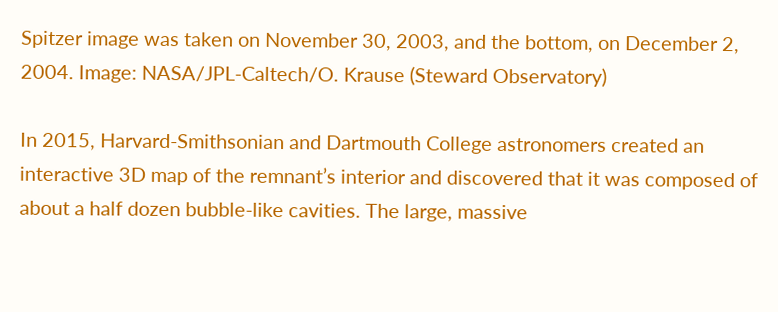Spitzer image was taken on November 30, 2003, and the bottom, on December 2, 2004. Image: NASA/JPL-Caltech/O. Krause (Steward Observatory)

In 2015, Harvard-Smithsonian and Dartmouth College astronomers created an interactive 3D map of the remnant’s interior and discovered that it was composed of about a half dozen bubble-like cavities. The large, massive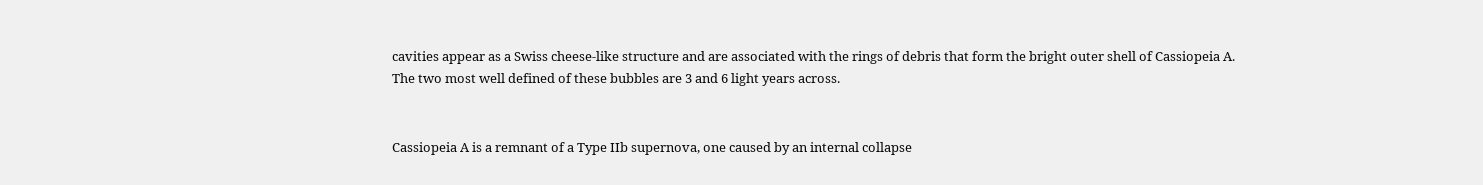cavities appear as a Swiss cheese-like structure and are associated with the rings of debris that form the bright outer shell of Cassiopeia A. The two most well defined of these bubbles are 3 and 6 light years across.


Cassiopeia A is a remnant of a Type IIb supernova, one caused by an internal collapse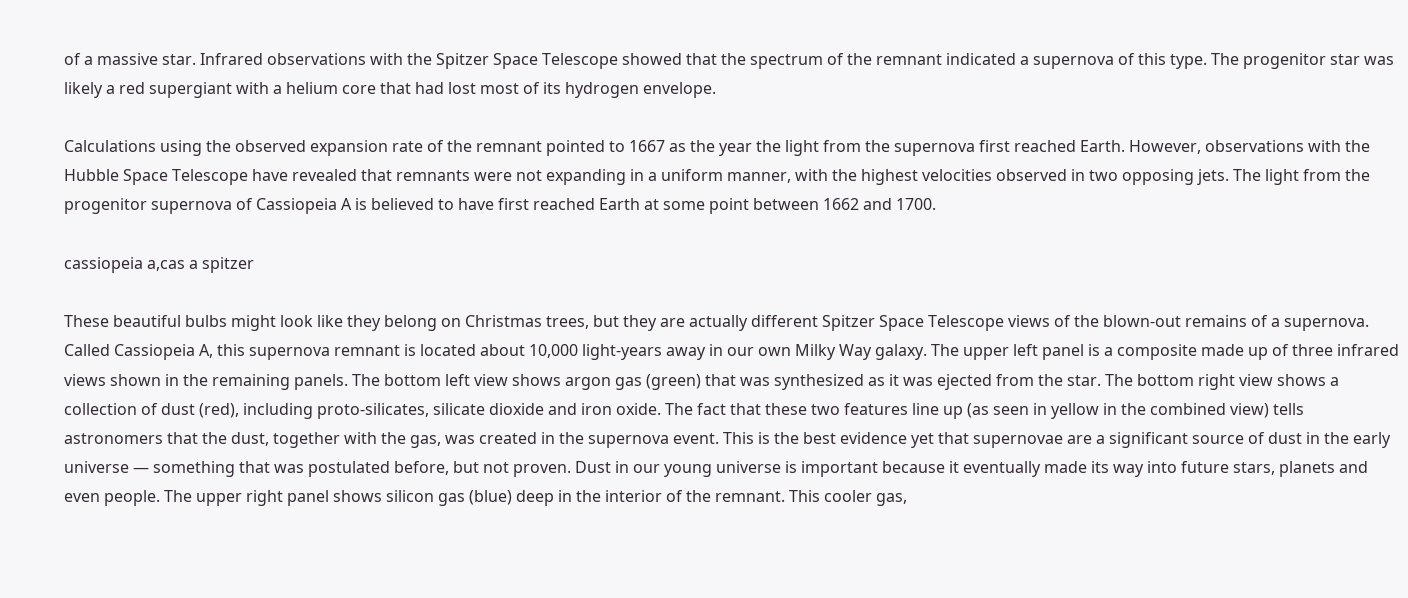of a massive star. Infrared observations with the Spitzer Space Telescope showed that the spectrum of the remnant indicated a supernova of this type. The progenitor star was likely a red supergiant with a helium core that had lost most of its hydrogen envelope.

Calculations using the observed expansion rate of the remnant pointed to 1667 as the year the light from the supernova first reached Earth. However, observations with the Hubble Space Telescope have revealed that remnants were not expanding in a uniform manner, with the highest velocities observed in two opposing jets. The light from the progenitor supernova of Cassiopeia A is believed to have first reached Earth at some point between 1662 and 1700.

cassiopeia a,cas a spitzer

These beautiful bulbs might look like they belong on Christmas trees, but they are actually different Spitzer Space Telescope views of the blown-out remains of a supernova. Called Cassiopeia A, this supernova remnant is located about 10,000 light-years away in our own Milky Way galaxy. The upper left panel is a composite made up of three infrared views shown in the remaining panels. The bottom left view shows argon gas (green) that was synthesized as it was ejected from the star. The bottom right view shows a collection of dust (red), including proto-silicates, silicate dioxide and iron oxide. The fact that these two features line up (as seen in yellow in the combined view) tells astronomers that the dust, together with the gas, was created in the supernova event. This is the best evidence yet that supernovae are a significant source of dust in the early universe — something that was postulated before, but not proven. Dust in our young universe is important because it eventually made its way into future stars, planets and even people. The upper right panel shows silicon gas (blue) deep in the interior of the remnant. This cooler gas,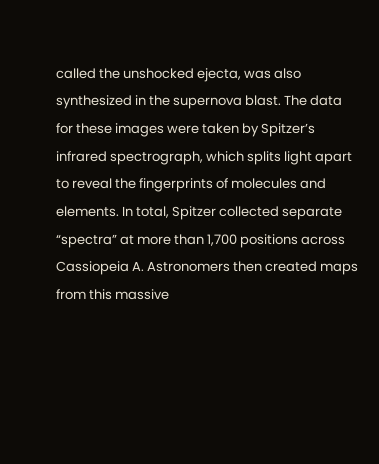called the unshocked ejecta, was also synthesized in the supernova blast. The data for these images were taken by Spitzer’s infrared spectrograph, which splits light apart to reveal the fingerprints of molecules and elements. In total, Spitzer collected separate “spectra” at more than 1,700 positions across Cassiopeia A. Astronomers then created maps from this massive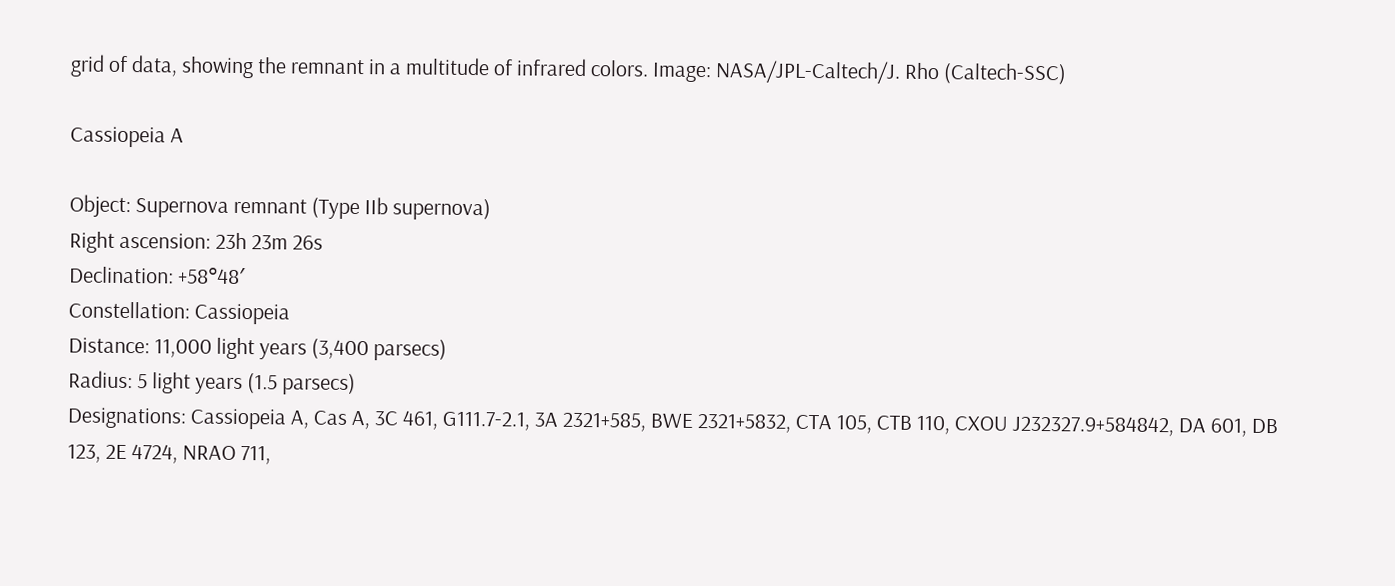grid of data, showing the remnant in a multitude of infrared colors. Image: NASA/JPL-Caltech/J. Rho (Caltech-SSC)

Cassiopeia A

Object: Supernova remnant (Type IIb supernova)
Right ascension: 23h 23m 26s
Declination: +58°48′
Constellation: Cassiopeia
Distance: 11,000 light years (3,400 parsecs)
Radius: 5 light years (1.5 parsecs)
Designations: Cassiopeia A, Cas A, 3C 461, G111.7-2.1, 3A 2321+585, BWE 2321+5832, CTA 105, CTB 110, CXOU J232327.9+584842, DA 601, DB 123, 2E 4724, NRAO 711,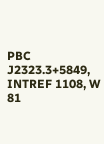PBC J2323.3+5849, INTREF 1108, W 81